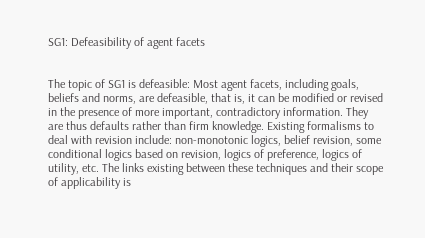SG1: Defeasibility of agent facets


The topic of SG1 is defeasible: Most agent facets, including goals, beliefs and norms, are defeasible, that is, it can be modified or revised in the presence of more important, contradictory information. They are thus defaults rather than firm knowledge. Existing formalisms to deal with revision include: non-monotonic logics, belief revision, some conditional logics based on revision, logics of preference, logics of utility, etc. The links existing between these techniques and their scope of applicability is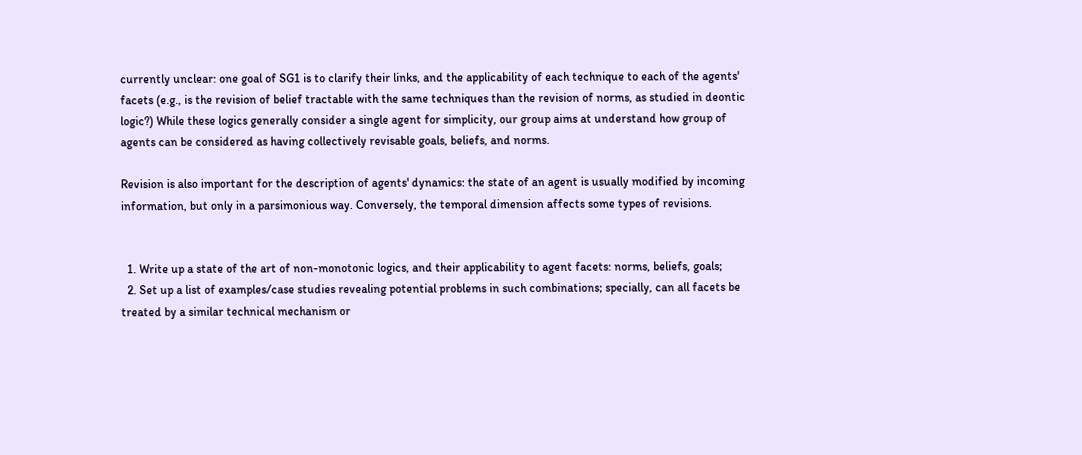currently unclear: one goal of SG1 is to clarify their links, and the applicability of each technique to each of the agents' facets (e.g., is the revision of belief tractable with the same techniques than the revision of norms, as studied in deontic logic?) While these logics generally consider a single agent for simplicity, our group aims at understand how group of agents can be considered as having collectively revisable goals, beliefs, and norms.

Revision is also important for the description of agents' dynamics: the state of an agent is usually modified by incoming information, but only in a parsimonious way. Conversely, the temporal dimension affects some types of revisions.


  1. Write up a state of the art of non-monotonic logics, and their applicability to agent facets: norms, beliefs, goals;
  2. Set up a list of examples/case studies revealing potential problems in such combinations; specially, can all facets be treated by a similar technical mechanism or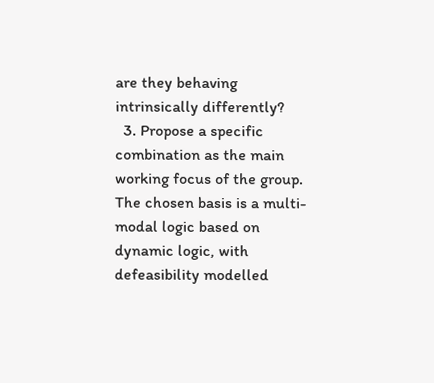are they behaving intrinsically differently?
  3. Propose a specific combination as the main working focus of the group. The chosen basis is a multi-modal logic based on dynamic logic, with defeasibility modelled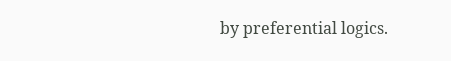by preferential logics.